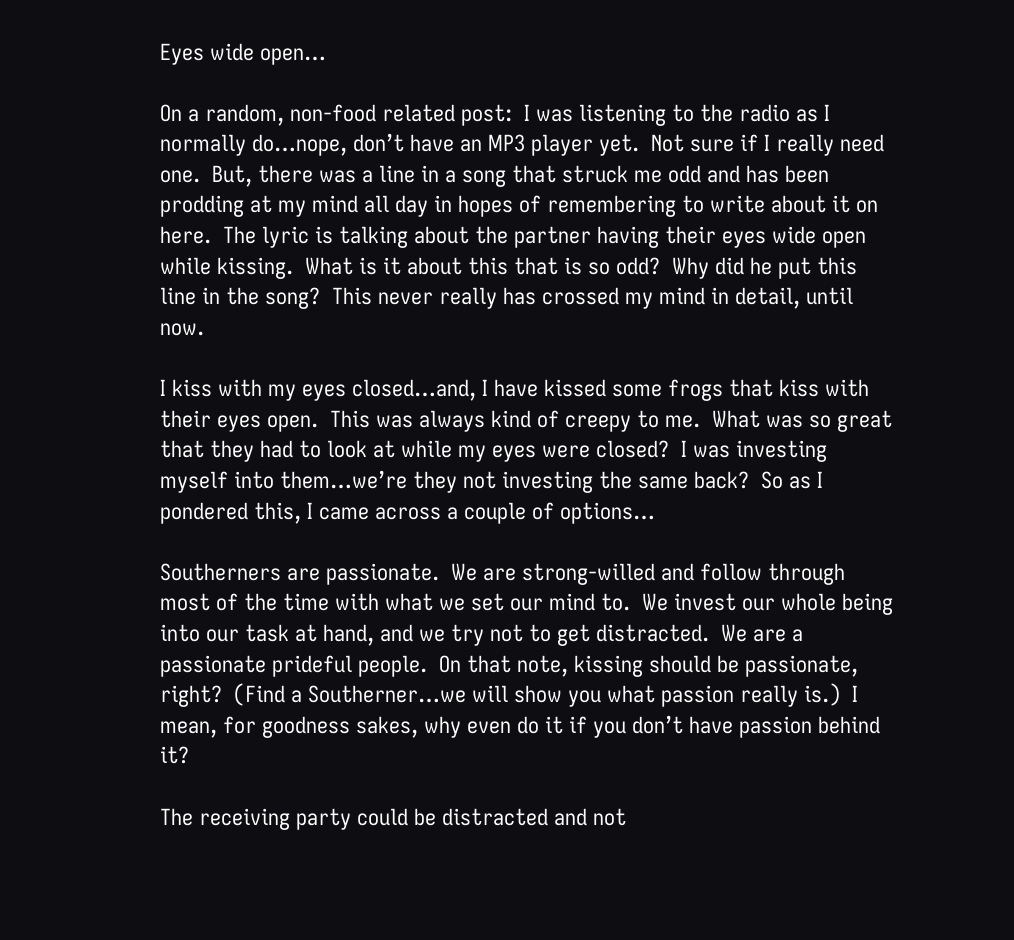Eyes wide open…

On a random, non-food related post:  I was listening to the radio as I normally do…nope, don’t have an MP3 player yet.  Not sure if I really need one.  But, there was a line in a song that struck me odd and has been prodding at my mind all day in hopes of remembering to write about it on here.  The lyric is talking about the partner having their eyes wide open while kissing.  What is it about this that is so odd?  Why did he put this line in the song?  This never really has crossed my mind in detail, until now.

I kiss with my eyes closed…and, I have kissed some frogs that kiss with their eyes open.  This was always kind of creepy to me.  What was so great that they had to look at while my eyes were closed?  I was investing myself into them…we’re they not investing the same back?  So as I pondered this, I came across a couple of options…

Southerners are passionate.  We are strong-willed and follow through most of the time with what we set our mind to.  We invest our whole being into our task at hand, and we try not to get distracted.  We are a passionate prideful people.  On that note, kissing should be passionate, right?  (Find a Southerner…we will show you what passion really is.)  I mean, for goodness sakes, why even do it if you don’t have passion behind it?

The receiving party could be distracted and not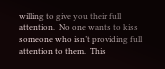willing to give you their full attention.  No one wants to kiss someone who isn’t providing full attention to them.  This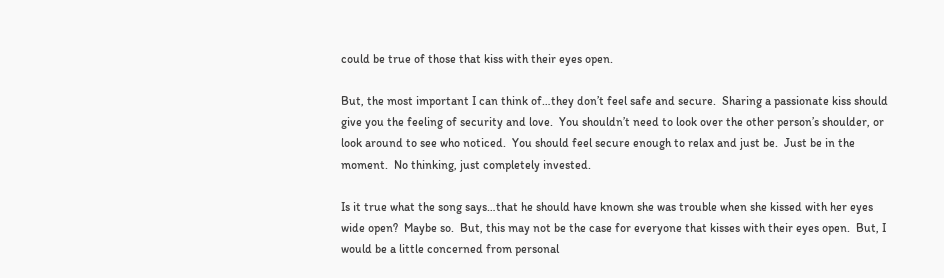could be true of those that kiss with their eyes open.

But, the most important I can think of…they don’t feel safe and secure.  Sharing a passionate kiss should give you the feeling of security and love.  You shouldn’t need to look over the other person’s shoulder, or look around to see who noticed.  You should feel secure enough to relax and just be.  Just be in the moment.  No thinking, just completely invested.

Is it true what the song says…that he should have known she was trouble when she kissed with her eyes wide open?  Maybe so.  But, this may not be the case for everyone that kisses with their eyes open.  But, I would be a little concerned from personal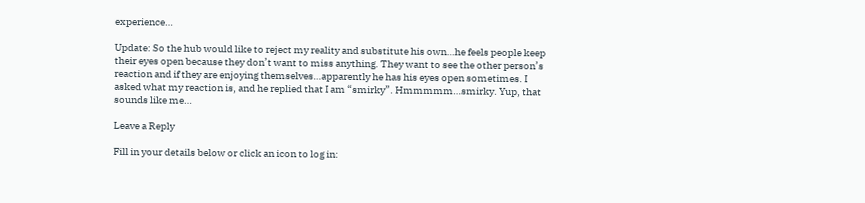experience…

Update: So the hub would like to reject my reality and substitute his own…he feels people keep their eyes open because they don’t want to miss anything. They want to see the other person’s reaction and if they are enjoying themselves…apparently he has his eyes open sometimes. I asked what my reaction is, and he replied that I am “smirky”. Hmmmmm…smirky. Yup, that sounds like me…

Leave a Reply

Fill in your details below or click an icon to log in: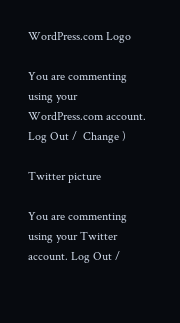WordPress.com Logo

You are commenting using your WordPress.com account. Log Out /  Change )

Twitter picture

You are commenting using your Twitter account. Log Out /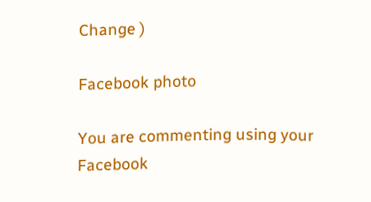Change )

Facebook photo

You are commenting using your Facebook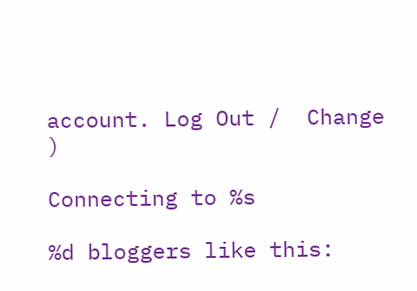account. Log Out /  Change )

Connecting to %s

%d bloggers like this: